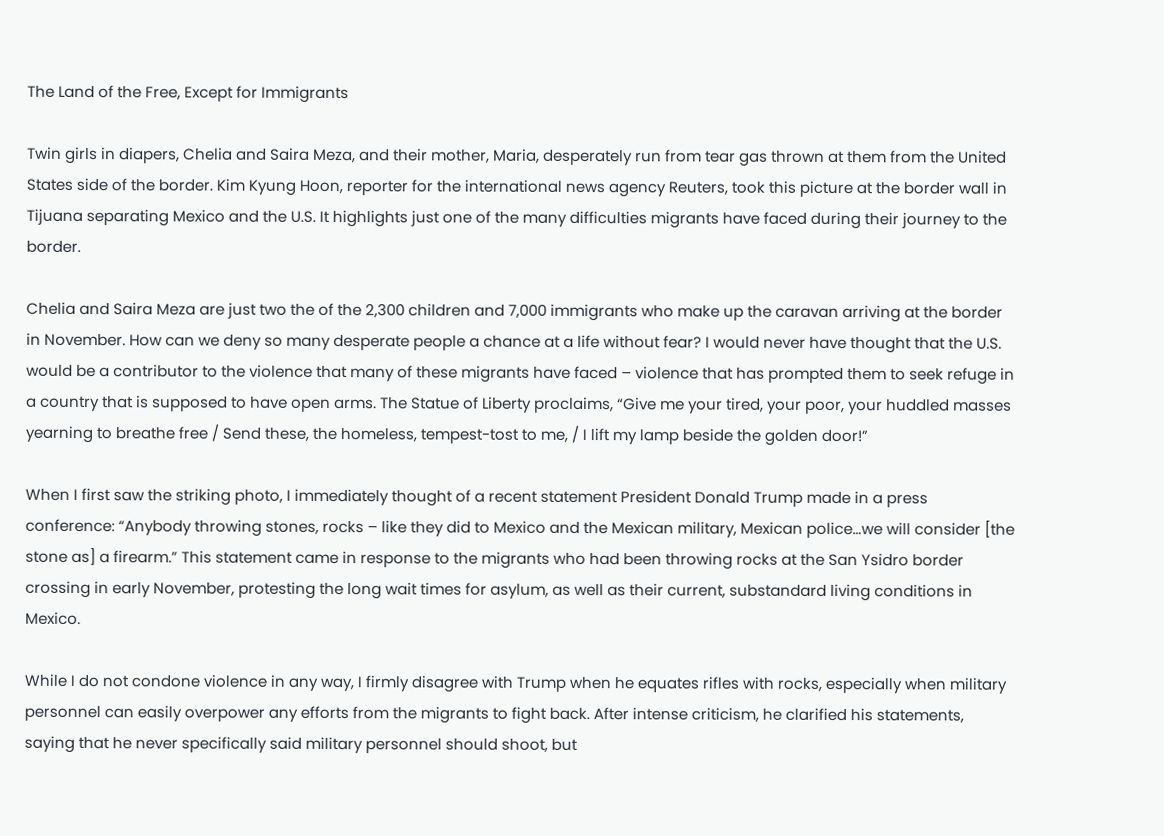The Land of the Free, Except for Immigrants

Twin girls in diapers, Chelia and Saira Meza, and their mother, Maria, desperately run from tear gas thrown at them from the United States side of the border. Kim Kyung Hoon, reporter for the international news agency Reuters, took this picture at the border wall in Tijuana separating Mexico and the U.S. It highlights just one of the many difficulties migrants have faced during their journey to the border.

Chelia and Saira Meza are just two the of the 2,300 children and 7,000 immigrants who make up the caravan arriving at the border in November. How can we deny so many desperate people a chance at a life without fear? I would never have thought that the U.S. would be a contributor to the violence that many of these migrants have faced – violence that has prompted them to seek refuge in a country that is supposed to have open arms. The Statue of Liberty proclaims, “Give me your tired, your poor, your huddled masses yearning to breathe free / Send these, the homeless, tempest-tost to me, / I lift my lamp beside the golden door!”

When I first saw the striking photo, I immediately thought of a recent statement President Donald Trump made in a press conference: “Anybody throwing stones, rocks – like they did to Mexico and the Mexican military, Mexican police…we will consider [the stone as] a firearm.” This statement came in response to the migrants who had been throwing rocks at the San Ysidro border crossing in early November, protesting the long wait times for asylum, as well as their current, substandard living conditions in Mexico.

While I do not condone violence in any way, I firmly disagree with Trump when he equates rifles with rocks, especially when military personnel can easily overpower any efforts from the migrants to fight back. After intense criticism, he clarified his statements, saying that he never specifically said military personnel should shoot, but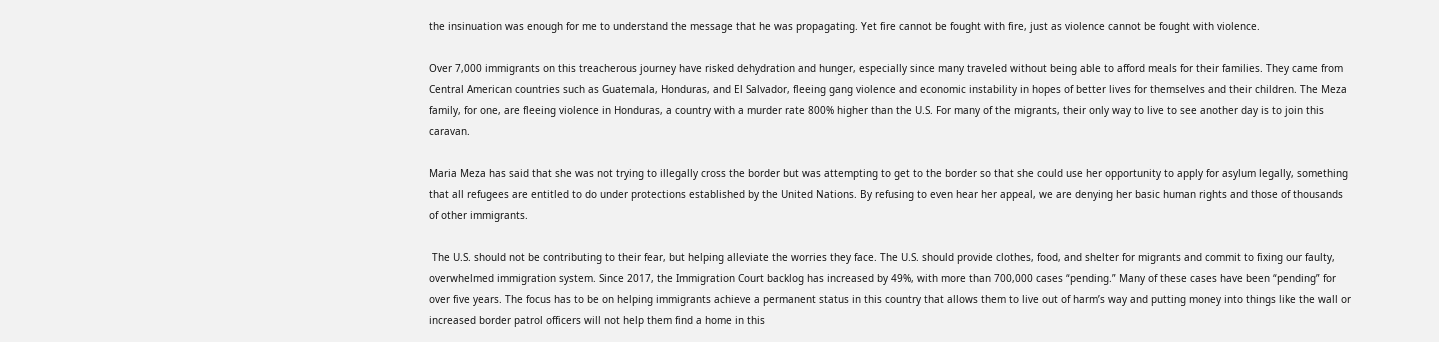the insinuation was enough for me to understand the message that he was propagating. Yet fire cannot be fought with fire, just as violence cannot be fought with violence.

Over 7,000 immigrants on this treacherous journey have risked dehydration and hunger, especially since many traveled without being able to afford meals for their families. They came from Central American countries such as Guatemala, Honduras, and El Salvador, fleeing gang violence and economic instability in hopes of better lives for themselves and their children. The Meza family, for one, are fleeing violence in Honduras, a country with a murder rate 800% higher than the U.S. For many of the migrants, their only way to live to see another day is to join this caravan.

Maria Meza has said that she was not trying to illegally cross the border but was attempting to get to the border so that she could use her opportunity to apply for asylum legally, something that all refugees are entitled to do under protections established by the United Nations. By refusing to even hear her appeal, we are denying her basic human rights and those of thousands of other immigrants.

 The U.S. should not be contributing to their fear, but helping alleviate the worries they face. The U.S. should provide clothes, food, and shelter for migrants and commit to fixing our faulty, overwhelmed immigration system. Since 2017, the Immigration Court backlog has increased by 49%, with more than 700,000 cases “pending.” Many of these cases have been “pending” for over five years. The focus has to be on helping immigrants achieve a permanent status in this country that allows them to live out of harm’s way and putting money into things like the wall or increased border patrol officers will not help them find a home in this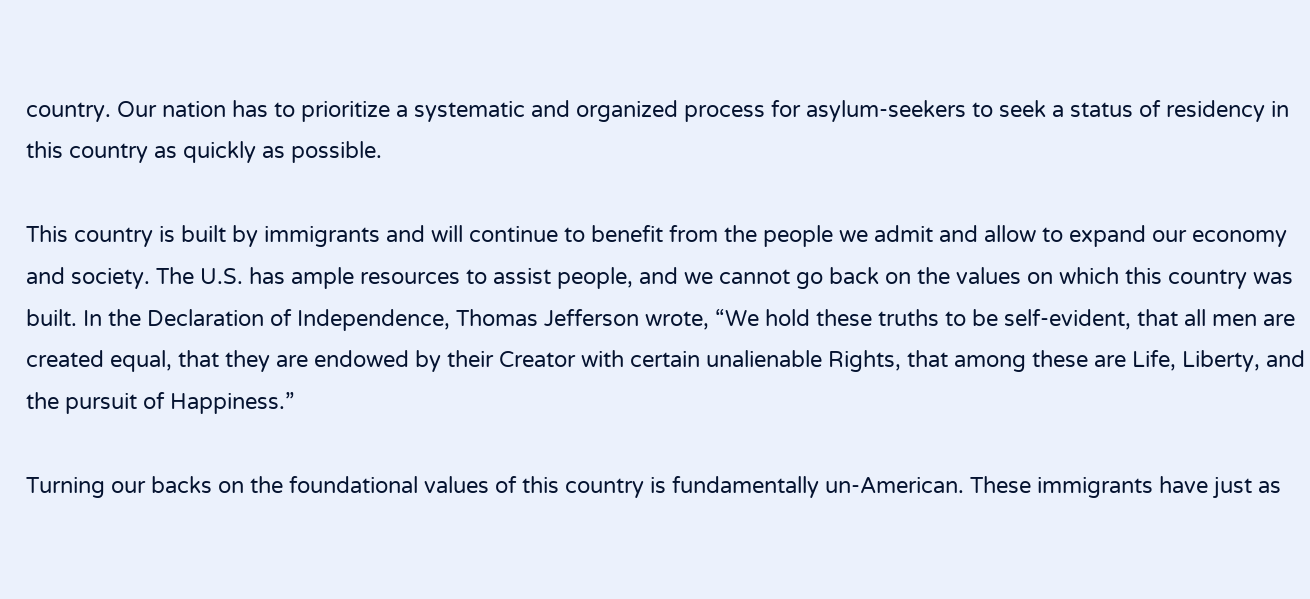country. Our nation has to prioritize a systematic and organized process for asylum-seekers to seek a status of residency in this country as quickly as possible.

This country is built by immigrants and will continue to benefit from the people we admit and allow to expand our economy and society. The U.S. has ample resources to assist people, and we cannot go back on the values on which this country was built. In the Declaration of Independence, Thomas Jefferson wrote, “We hold these truths to be self-evident, that all men are created equal, that they are endowed by their Creator with certain unalienable Rights, that among these are Life, Liberty, and the pursuit of Happiness.”

Turning our backs on the foundational values of this country is fundamentally un-American. These immigrants have just as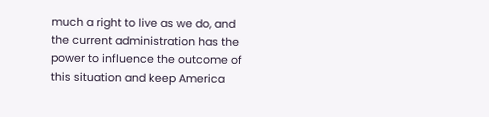much a right to live as we do, and the current administration has the power to influence the outcome of this situation and keep America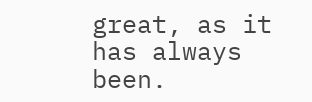great, as it has always been.